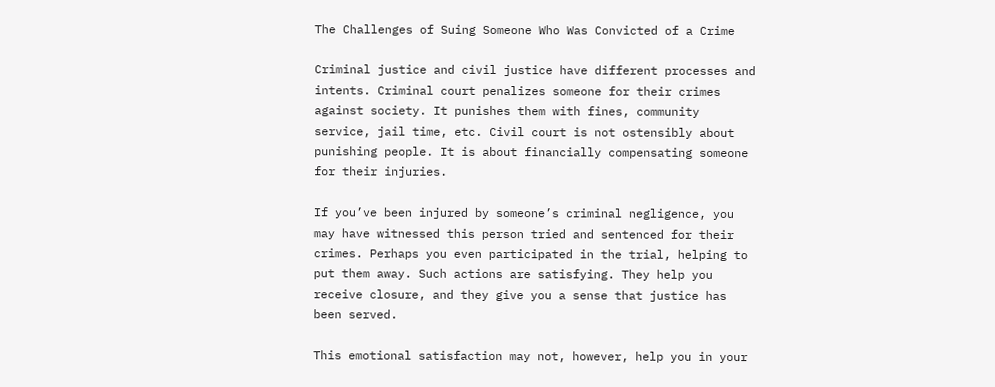The Challenges of Suing Someone Who Was Convicted of a Crime

Criminal justice and civil justice have different processes and intents. Criminal court penalizes someone for their crimes against society. It punishes them with fines, community service, jail time, etc. Civil court is not ostensibly about punishing people. It is about financially compensating someone for their injuries.

If you’ve been injured by someone’s criminal negligence, you may have witnessed this person tried and sentenced for their crimes. Perhaps you even participated in the trial, helping to put them away. Such actions are satisfying. They help you receive closure, and they give you a sense that justice has been served.

This emotional satisfaction may not, however, help you in your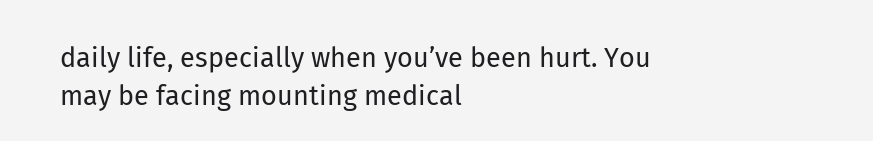daily life, especially when you’ve been hurt. You may be facing mounting medical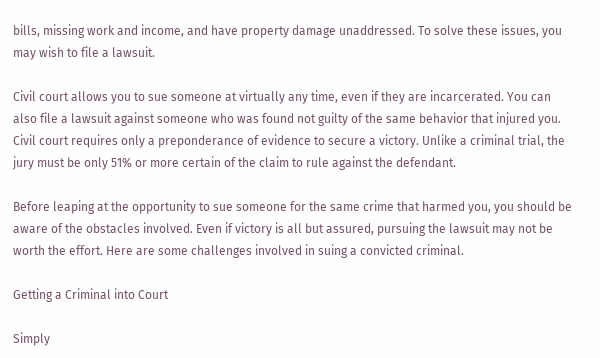bills, missing work and income, and have property damage unaddressed. To solve these issues, you may wish to file a lawsuit.

Civil court allows you to sue someone at virtually any time, even if they are incarcerated. You can also file a lawsuit against someone who was found not guilty of the same behavior that injured you. Civil court requires only a preponderance of evidence to secure a victory. Unlike a criminal trial, the jury must be only 51% or more certain of the claim to rule against the defendant.

Before leaping at the opportunity to sue someone for the same crime that harmed you, you should be aware of the obstacles involved. Even if victory is all but assured, pursuing the lawsuit may not be worth the effort. Here are some challenges involved in suing a convicted criminal.

Getting a Criminal into Court

Simply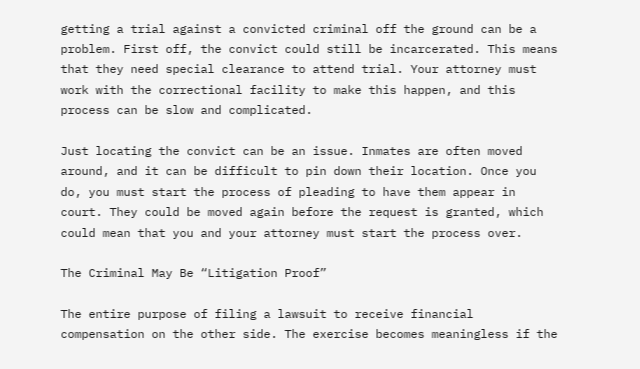getting a trial against a convicted criminal off the ground can be a problem. First off, the convict could still be incarcerated. This means that they need special clearance to attend trial. Your attorney must work with the correctional facility to make this happen, and this process can be slow and complicated.

Just locating the convict can be an issue. Inmates are often moved around, and it can be difficult to pin down their location. Once you do, you must start the process of pleading to have them appear in court. They could be moved again before the request is granted, which could mean that you and your attorney must start the process over.

The Criminal May Be “Litigation Proof”

The entire purpose of filing a lawsuit to receive financial compensation on the other side. The exercise becomes meaningless if the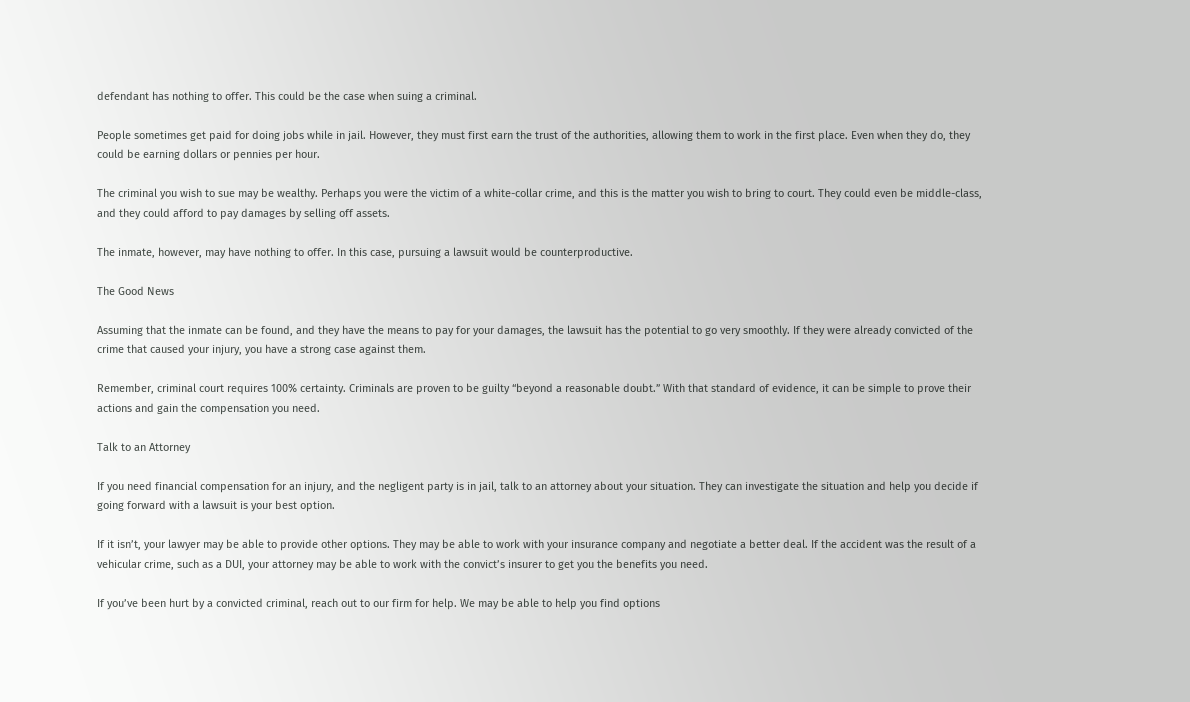defendant has nothing to offer. This could be the case when suing a criminal.

People sometimes get paid for doing jobs while in jail. However, they must first earn the trust of the authorities, allowing them to work in the first place. Even when they do, they could be earning dollars or pennies per hour.

The criminal you wish to sue may be wealthy. Perhaps you were the victim of a white-collar crime, and this is the matter you wish to bring to court. They could even be middle-class, and they could afford to pay damages by selling off assets.

The inmate, however, may have nothing to offer. In this case, pursuing a lawsuit would be counterproductive.

The Good News

Assuming that the inmate can be found, and they have the means to pay for your damages, the lawsuit has the potential to go very smoothly. If they were already convicted of the crime that caused your injury, you have a strong case against them.

Remember, criminal court requires 100% certainty. Criminals are proven to be guilty “beyond a reasonable doubt.” With that standard of evidence, it can be simple to prove their actions and gain the compensation you need.

Talk to an Attorney

If you need financial compensation for an injury, and the negligent party is in jail, talk to an attorney about your situation. They can investigate the situation and help you decide if going forward with a lawsuit is your best option.

If it isn’t, your lawyer may be able to provide other options. They may be able to work with your insurance company and negotiate a better deal. If the accident was the result of a vehicular crime, such as a DUI, your attorney may be able to work with the convict’s insurer to get you the benefits you need.

If you’ve been hurt by a convicted criminal, reach out to our firm for help. We may be able to help you find options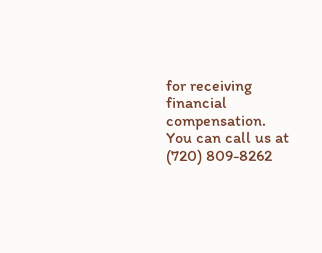for receiving financial compensation. You can call us at (720) 809-8262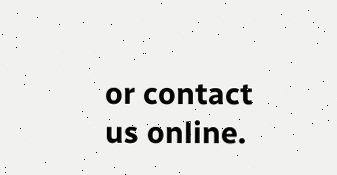or contact us online.